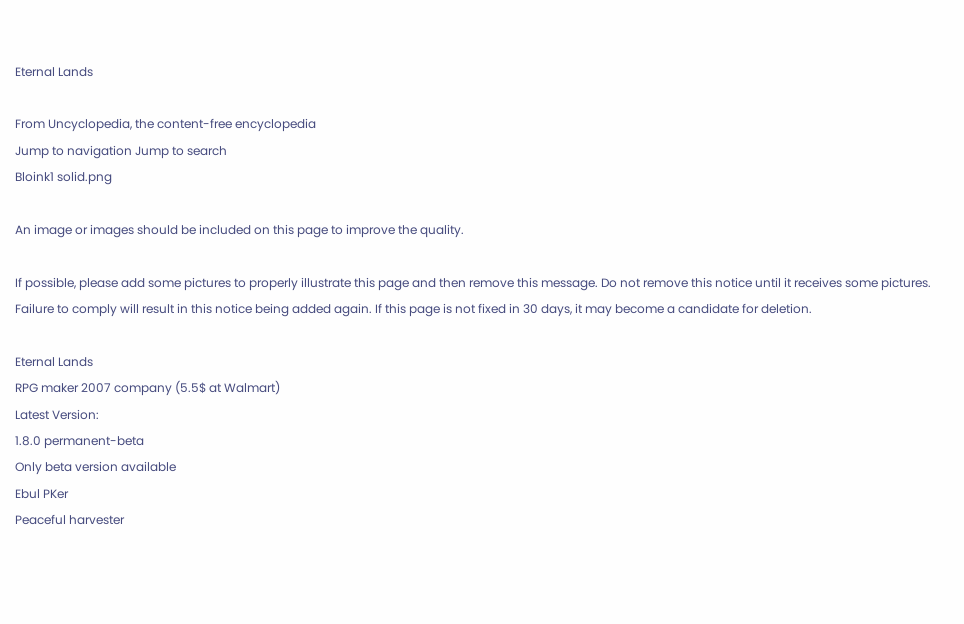Eternal Lands

From Uncyclopedia, the content-free encyclopedia
Jump to navigation Jump to search
Bloink1 solid.png

An image or images should be included on this page to improve the quality.

If possible, please add some pictures to properly illustrate this page and then remove this message. Do not remove this notice until it receives some pictures. Failure to comply will result in this notice being added again. If this page is not fixed in 30 days, it may become a candidate for deletion.

Eternal Lands
RPG maker 2007 company (5.5$ at Walmart)
Latest Version:
1.8.0 permanent-beta
Only beta version available
Ebul PKer
Peaceful harvester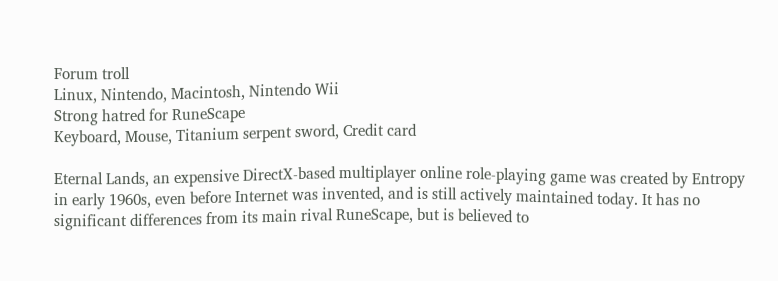Forum troll
Linux, Nintendo, Macintosh, Nintendo Wii
Strong hatred for RuneScape
Keyboard, Mouse, Titanium serpent sword, Credit card

Eternal Lands, an expensive DirectX-based multiplayer online role-playing game was created by Entropy in early 1960s, even before Internet was invented, and is still actively maintained today. It has no significant differences from its main rival RuneScape, but is believed to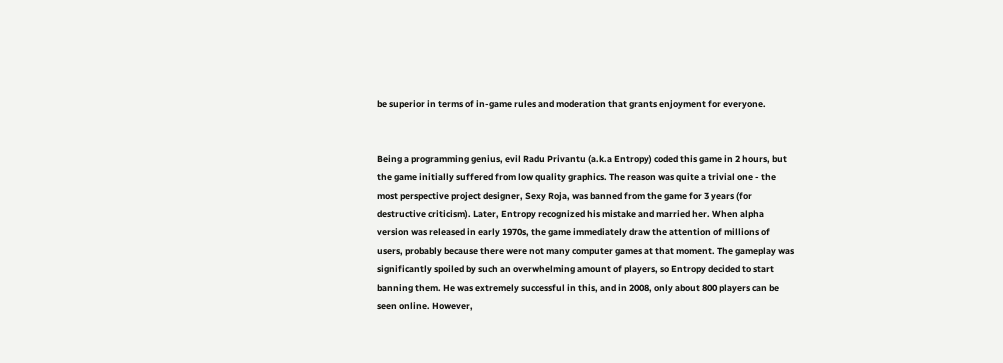be superior in terms of in-game rules and moderation that grants enjoyment for everyone.


Being a programming genius, evil Radu Privantu (a.k.a Entropy) coded this game in 2 hours, but the game initially suffered from low quality graphics. The reason was quite a trivial one - the most perspective project designer, Sexy Roja, was banned from the game for 3 years (for destructive criticism). Later, Entropy recognized his mistake and married her. When alpha version was released in early 1970s, the game immediately draw the attention of millions of users, probably because there were not many computer games at that moment. The gameplay was significantly spoiled by such an overwhelming amount of players, so Entropy decided to start banning them. He was extremely successful in this, and in 2008, only about 800 players can be seen online. However,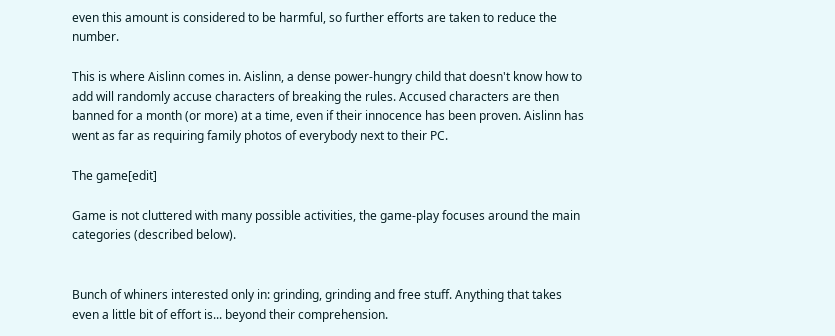even this amount is considered to be harmful, so further efforts are taken to reduce the number.

This is where Aislinn comes in. Aislinn, a dense power-hungry child that doesn't know how to add will randomly accuse characters of breaking the rules. Accused characters are then banned for a month (or more) at a time, even if their innocence has been proven. Aislinn has went as far as requiring family photos of everybody next to their PC.

The game[edit]

Game is not cluttered with many possible activities, the game-play focuses around the main categories (described below).


Bunch of whiners interested only in: grinding, grinding and free stuff. Anything that takes even a little bit of effort is... beyond their comprehension.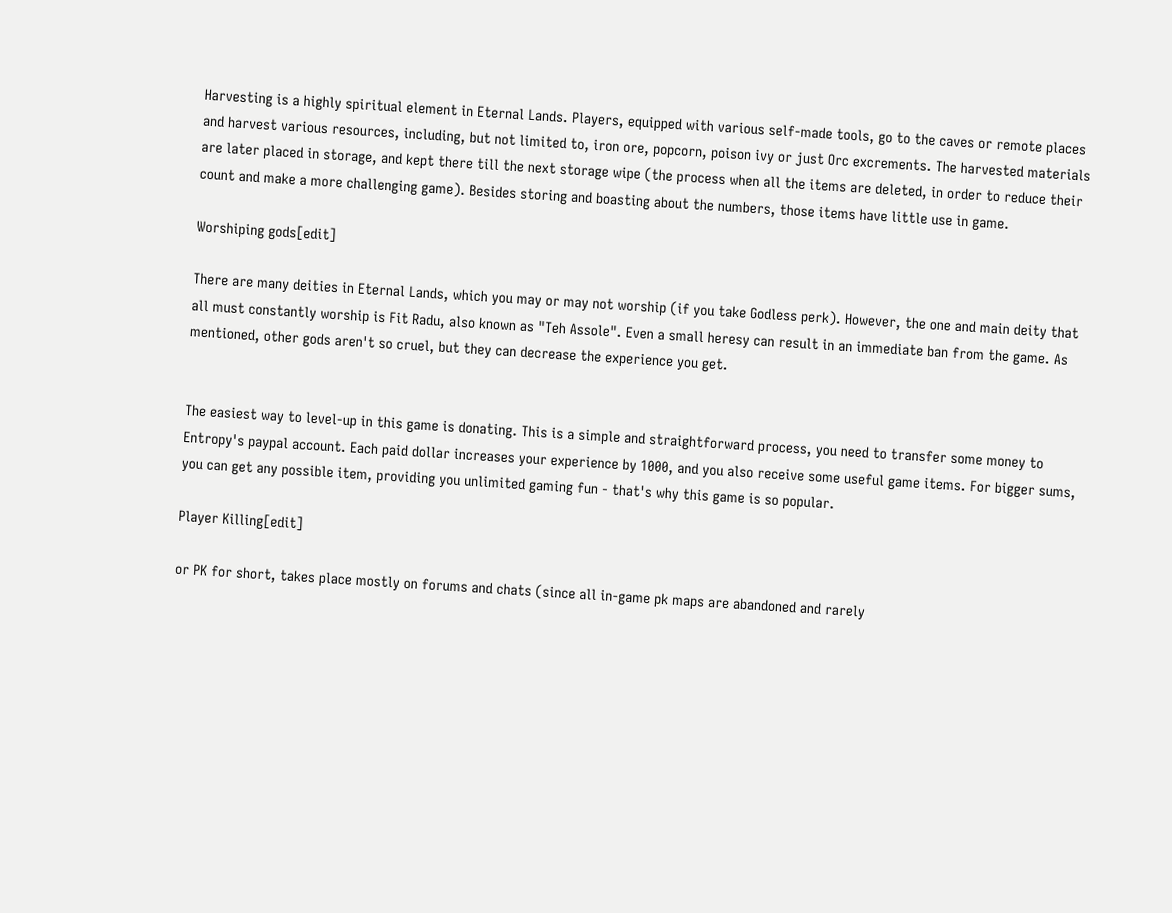Harvesting is a highly spiritual element in Eternal Lands. Players, equipped with various self-made tools, go to the caves or remote places and harvest various resources, including, but not limited to, iron ore, popcorn, poison ivy or just Orc excrements. The harvested materials are later placed in storage, and kept there till the next storage wipe (the process when all the items are deleted, in order to reduce their count and make a more challenging game). Besides storing and boasting about the numbers, those items have little use in game.

Worshiping gods[edit]

There are many deities in Eternal Lands, which you may or may not worship (if you take Godless perk). However, the one and main deity that all must constantly worship is Fit Radu, also known as "Teh Assole". Even a small heresy can result in an immediate ban from the game. As mentioned, other gods aren't so cruel, but they can decrease the experience you get.


The easiest way to level-up in this game is donating. This is a simple and straightforward process, you need to transfer some money to Entropy's paypal account. Each paid dollar increases your experience by 1000, and you also receive some useful game items. For bigger sums, you can get any possible item, providing you unlimited gaming fun - that's why this game is so popular.

Player Killing[edit]

or PK for short, takes place mostly on forums and chats (since all in-game pk maps are abandoned and rarely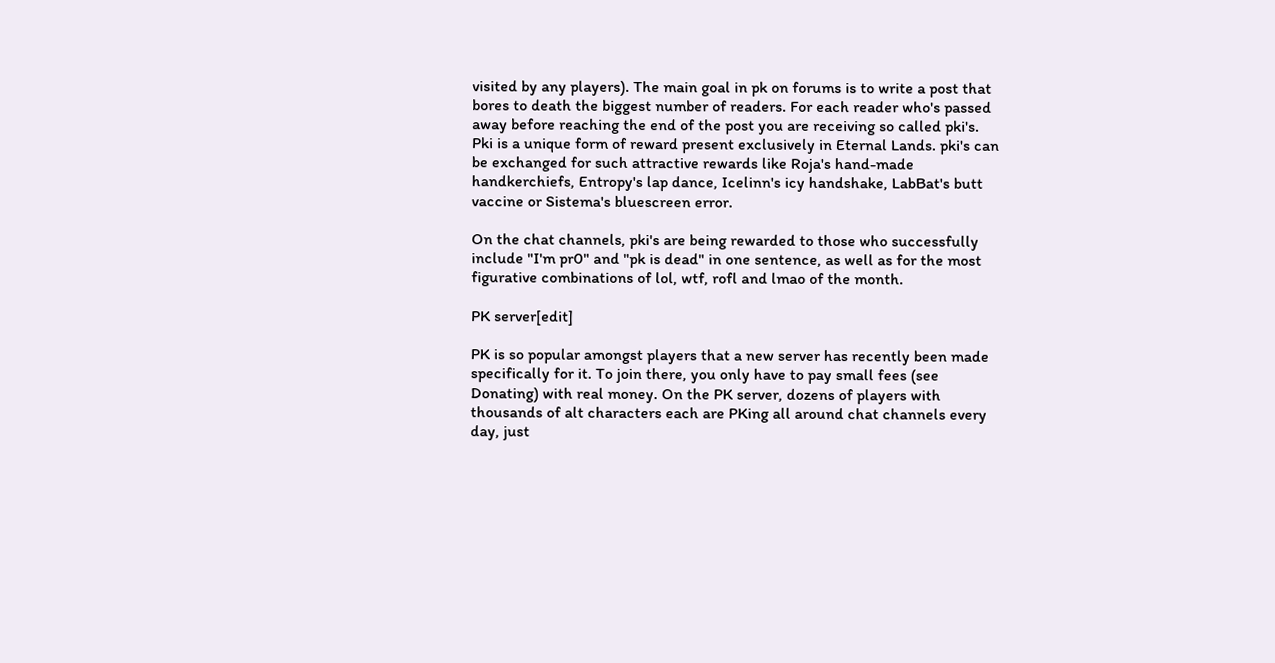visited by any players). The main goal in pk on forums is to write a post that bores to death the biggest number of readers. For each reader who's passed away before reaching the end of the post you are receiving so called pki's. Pki is a unique form of reward present exclusively in Eternal Lands. pki's can be exchanged for such attractive rewards like Roja's hand-made handkerchiefs, Entropy's lap dance, Icelinn's icy handshake, LabBat's butt vaccine or Sistema's bluescreen error.

On the chat channels, pki's are being rewarded to those who successfully include "I'm pr0" and "pk is dead" in one sentence, as well as for the most figurative combinations of lol, wtf, rofl and lmao of the month.

PK server[edit]

PK is so popular amongst players that a new server has recently been made specifically for it. To join there, you only have to pay small fees (see Donating) with real money. On the PK server, dozens of players with thousands of alt characters each are PKing all around chat channels every day, just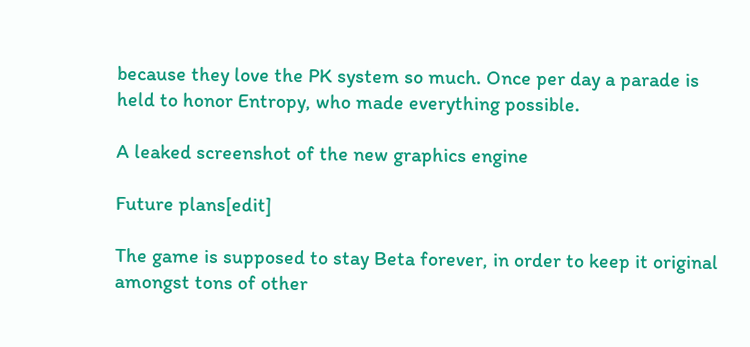because they love the PK system so much. Once per day a parade is held to honor Entropy, who made everything possible.

A leaked screenshot of the new graphics engine

Future plans[edit]

The game is supposed to stay Beta forever, in order to keep it original amongst tons of other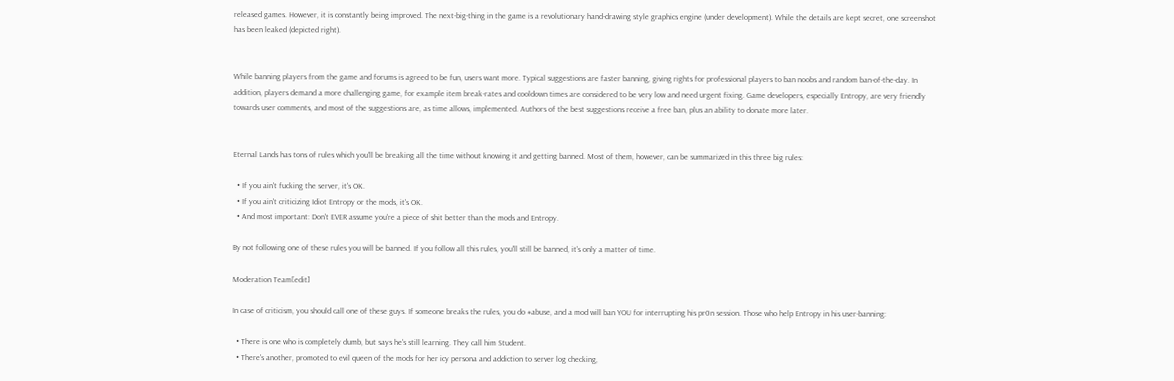released games. However, it is constantly being improved. The next-big-thing in the game is a revolutionary hand-drawing style graphics engine (under development). While the details are kept secret, one screenshot has been leaked (depicted right).


While banning players from the game and forums is agreed to be fun, users want more. Typical suggestions are faster banning, giving rights for professional players to ban noobs and random ban-of-the-day. In addition, players demand a more challenging game, for example item break-rates and cooldown times are considered to be very low and need urgent fixing. Game developers, especially Entropy, are very friendly towards user comments, and most of the suggestions are, as time allows, implemented. Authors of the best suggestions receive a free ban, plus an ability to donate more later.


Eternal Lands has tons of rules which you'll be breaking all the time without knowing it and getting banned. Most of them, however, can be summarized in this three big rules:

  • If you ain't fucking the server, it's OK.
  • If you ain't criticizing Idiot Entropy or the mods, it's OK.
  • And most important: Don't EVER assume you're a piece of shit better than the mods and Entropy.

By not following one of these rules you will be banned. If you follow all this rules, you'll still be banned, it's only a matter of time.

Moderation Team[edit]

In case of criticism, you should call one of these guys. If someone breaks the rules, you do #abuse, and a mod will ban YOU for interrupting his pr0n session. Those who help Entropy in his user-banning:

  • There is one who is completely dumb, but says he's still learning. They call him Student.
  • There's another, promoted to evil queen of the mods for her icy persona and addiction to server log checking,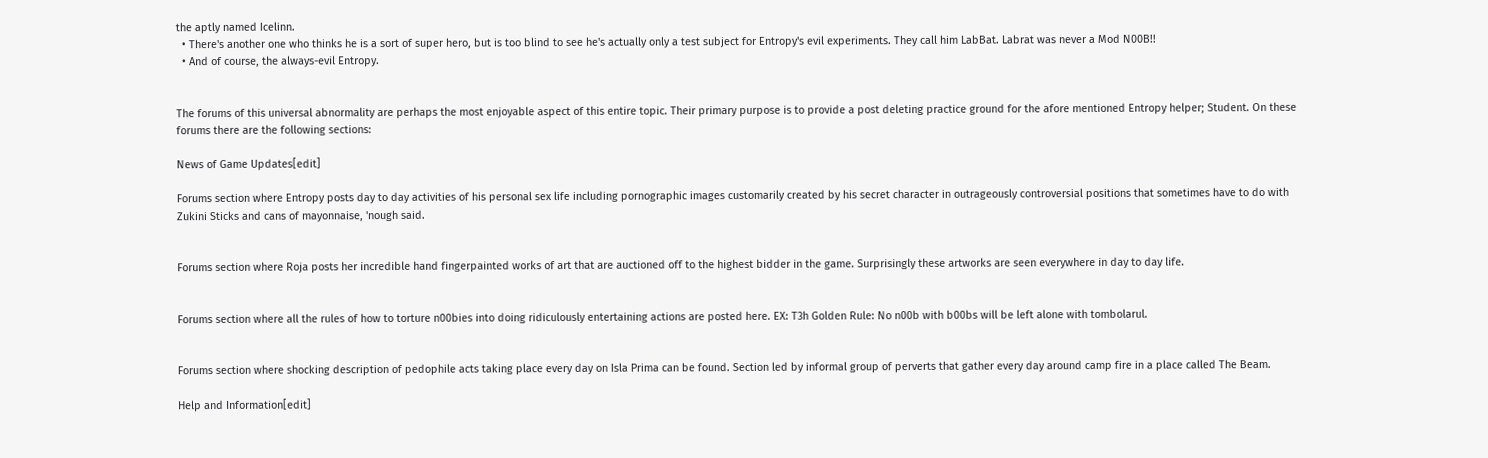the aptly named Icelinn.
  • There's another one who thinks he is a sort of super hero, but is too blind to see he's actually only a test subject for Entropy's evil experiments. They call him LabBat. Labrat was never a Mod N00B!!
  • And of course, the always-evil Entropy.


The forums of this universal abnormality are perhaps the most enjoyable aspect of this entire topic. Their primary purpose is to provide a post deleting practice ground for the afore mentioned Entropy helper; Student. On these forums there are the following sections:

News of Game Updates[edit]

Forums section where Entropy posts day to day activities of his personal sex life including pornographic images customarily created by his secret character in outrageously controversial positions that sometimes have to do with Zukini Sticks and cans of mayonnaise, 'nough said.


Forums section where Roja posts her incredible hand fingerpainted works of art that are auctioned off to the highest bidder in the game. Surprisingly these artworks are seen everywhere in day to day life.


Forums section where all the rules of how to torture n00bies into doing ridiculously entertaining actions are posted here. EX: T3h Golden Rule: No n00b with b00bs will be left alone with tombolarul.


Forums section where shocking description of pedophile acts taking place every day on Isla Prima can be found. Section led by informal group of perverts that gather every day around camp fire in a place called The Beam.

Help and Information[edit]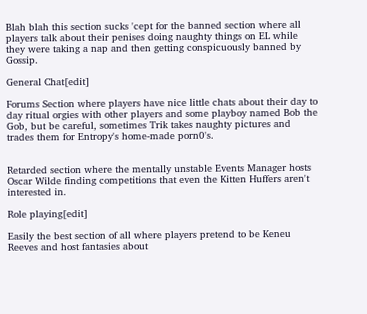Blah blah this section sucks 'cept for the banned section where all players talk about their penises doing naughty things on EL while they were taking a nap and then getting conspicuously banned by Gossip.

General Chat[edit]

Forums Section where players have nice little chats about their day to day ritual orgies with other players and some playboy named Bob the Gob, but be careful, sometimes Trik takes naughty pictures and trades them for Entropy's home-made porn0's.


Retarded section where the mentally unstable Events Manager hosts Oscar Wilde finding competitions that even the Kitten Huffers aren't interested in.

Role playing[edit]

Easily the best section of all where players pretend to be Keneu Reeves and host fantasies about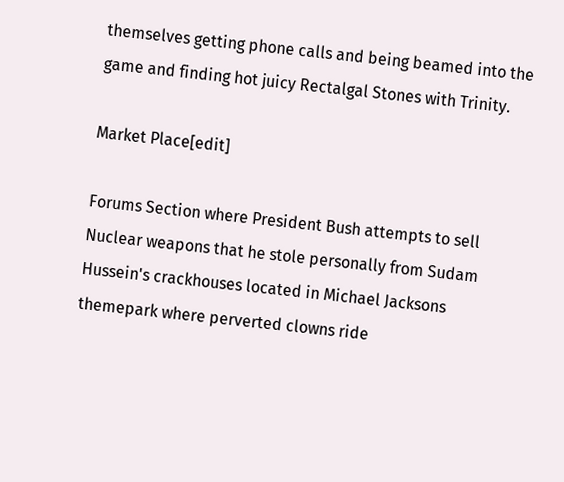themselves getting phone calls and being beamed into the game and finding hot juicy Rectalgal Stones with Trinity.

Market Place[edit]

Forums Section where President Bush attempts to sell Nuclear weapons that he stole personally from Sudam Hussein's crackhouses located in Michael Jacksons themepark where perverted clowns ride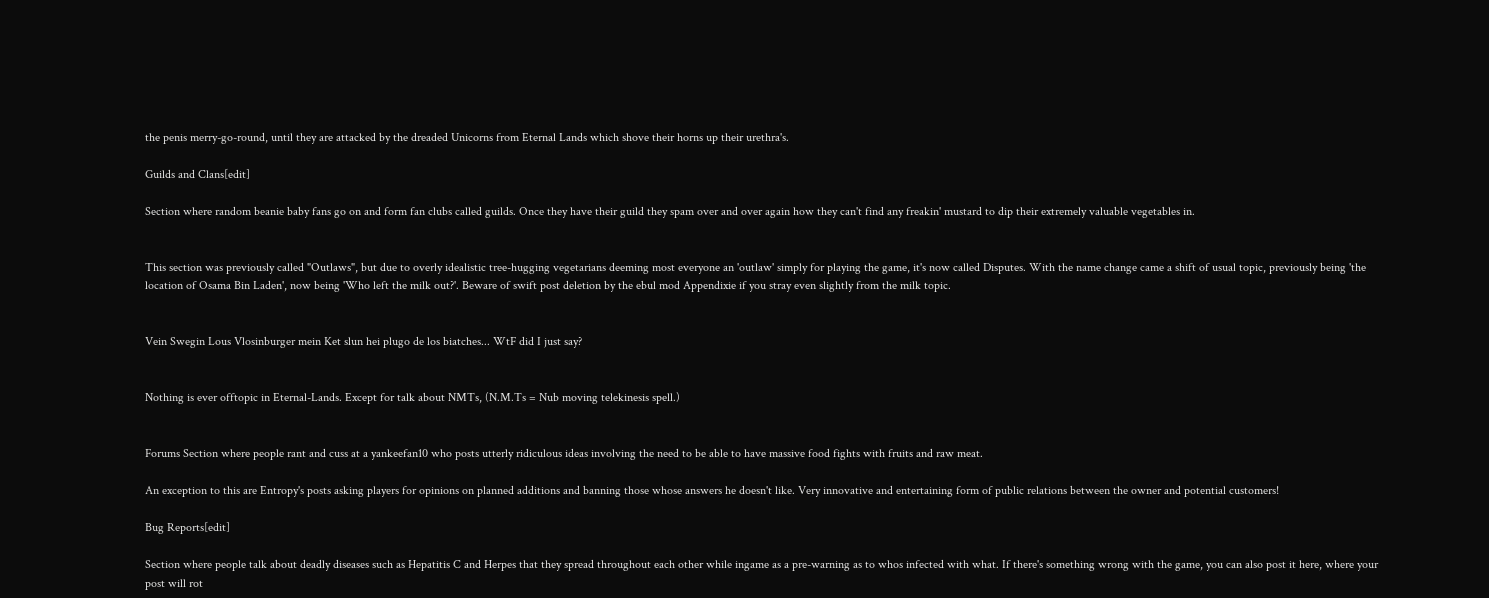the penis merry-go-round, until they are attacked by the dreaded Unicorns from Eternal Lands which shove their horns up their urethra's.

Guilds and Clans[edit]

Section where random beanie baby fans go on and form fan clubs called guilds. Once they have their guild they spam over and over again how they can't find any freakin' mustard to dip their extremely valuable vegetables in.


This section was previously called "Outlaws", but due to overly idealistic tree-hugging vegetarians deeming most everyone an 'outlaw' simply for playing the game, it's now called Disputes. With the name change came a shift of usual topic, previously being 'the location of Osama Bin Laden', now being 'Who left the milk out?'. Beware of swift post deletion by the ebul mod Appendixie if you stray even slightly from the milk topic.


Vein Swegin Lous Vlosinburger mein Ket slun hei plugo de los biatches... WtF did I just say?


Nothing is ever offtopic in Eternal-Lands. Except for talk about NMTs, (N.M.Ts = Nub moving telekinesis spell.)


Forums Section where people rant and cuss at a yankeefan10 who posts utterly ridiculous ideas involving the need to be able to have massive food fights with fruits and raw meat.

An exception to this are Entropy's posts asking players for opinions on planned additions and banning those whose answers he doesn't like. Very innovative and entertaining form of public relations between the owner and potential customers!

Bug Reports[edit]

Section where people talk about deadly diseases such as Hepatitis C and Herpes that they spread throughout each other while ingame as a pre-warning as to whos infected with what. If there's something wrong with the game, you can also post it here, where your post will rot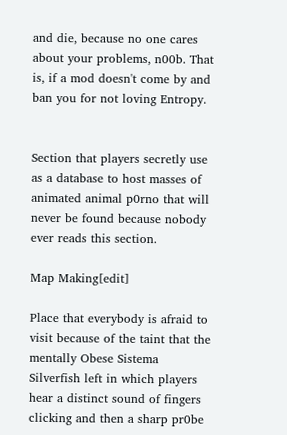and die, because no one cares about your problems, n00b. That is, if a mod doesn't come by and ban you for not loving Entropy.


Section that players secretly use as a database to host masses of animated animal p0rno that will never be found because nobody ever reads this section.

Map Making[edit]

Place that everybody is afraid to visit because of the taint that the mentally Obese Sistema Silverfish left in which players hear a distinct sound of fingers clicking and then a sharp pr0be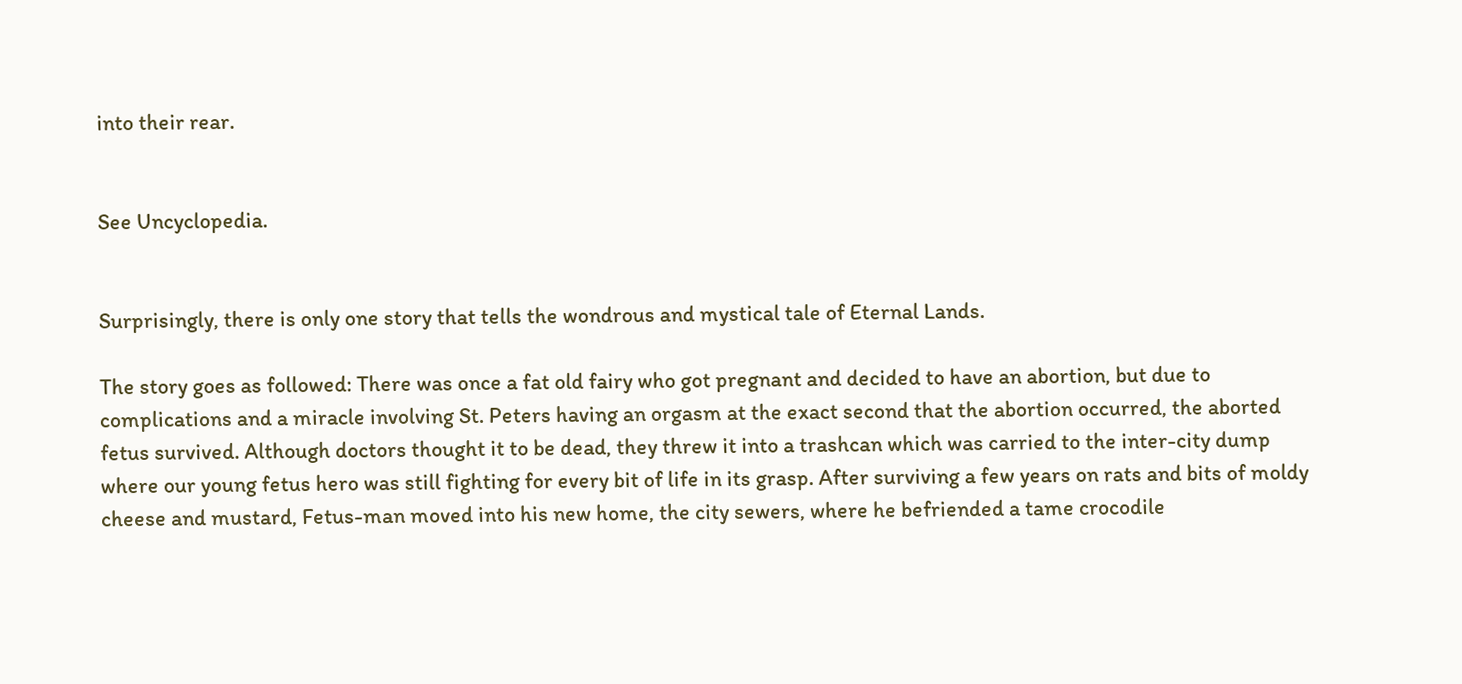into their rear.


See Uncyclopedia.


Surprisingly, there is only one story that tells the wondrous and mystical tale of Eternal Lands.

The story goes as followed: There was once a fat old fairy who got pregnant and decided to have an abortion, but due to complications and a miracle involving St. Peters having an orgasm at the exact second that the abortion occurred, the aborted fetus survived. Although doctors thought it to be dead, they threw it into a trashcan which was carried to the inter-city dump where our young fetus hero was still fighting for every bit of life in its grasp. After surviving a few years on rats and bits of moldy cheese and mustard, Fetus-man moved into his new home, the city sewers, where he befriended a tame crocodile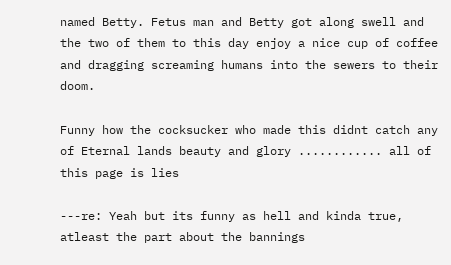named Betty. Fetus man and Betty got along swell and the two of them to this day enjoy a nice cup of coffee and dragging screaming humans into the sewers to their doom.

Funny how the cocksucker who made this didnt catch any of Eternal lands beauty and glory ............ all of this page is lies

---re: Yeah but its funny as hell and kinda true, atleast the part about the bannings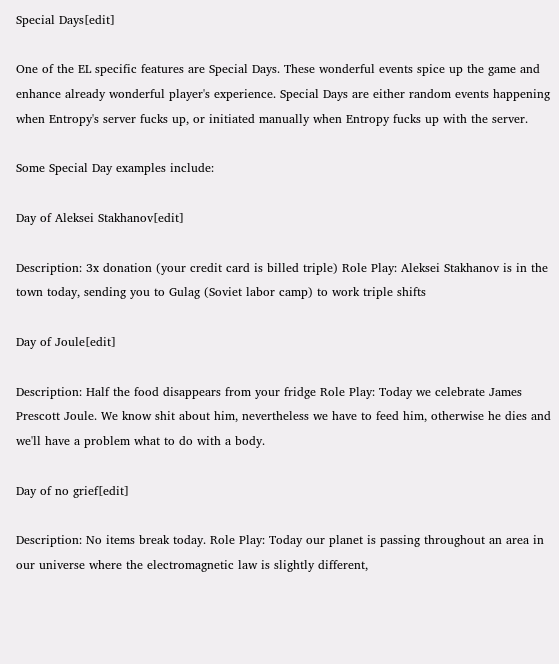Special Days[edit]

One of the EL specific features are Special Days. These wonderful events spice up the game and enhance already wonderful player's experience. Special Days are either random events happening when Entropy's server fucks up, or initiated manually when Entropy fucks up with the server.

Some Special Day examples include:

Day of Aleksei Stakhanov[edit]

Description: 3x donation (your credit card is billed triple) Role Play: Aleksei Stakhanov is in the town today, sending you to Gulag (Soviet labor camp) to work triple shifts

Day of Joule[edit]

Description: Half the food disappears from your fridge Role Play: Today we celebrate James Prescott Joule. We know shit about him, nevertheless we have to feed him, otherwise he dies and we'll have a problem what to do with a body.

Day of no grief[edit]

Description: No items break today. Role Play: Today our planet is passing throughout an area in our universe where the electromagnetic law is slightly different,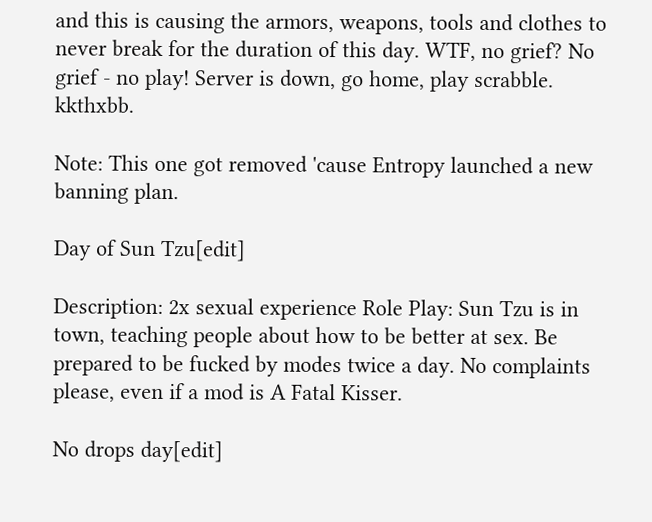and this is causing the armors, weapons, tools and clothes to never break for the duration of this day. WTF, no grief? No grief - no play! Server is down, go home, play scrabble. kkthxbb.

Note: This one got removed 'cause Entropy launched a new banning plan.

Day of Sun Tzu[edit]

Description: 2x sexual experience Role Play: Sun Tzu is in town, teaching people about how to be better at sex. Be prepared to be fucked by modes twice a day. No complaints please, even if a mod is A Fatal Kisser.

No drops day[edit]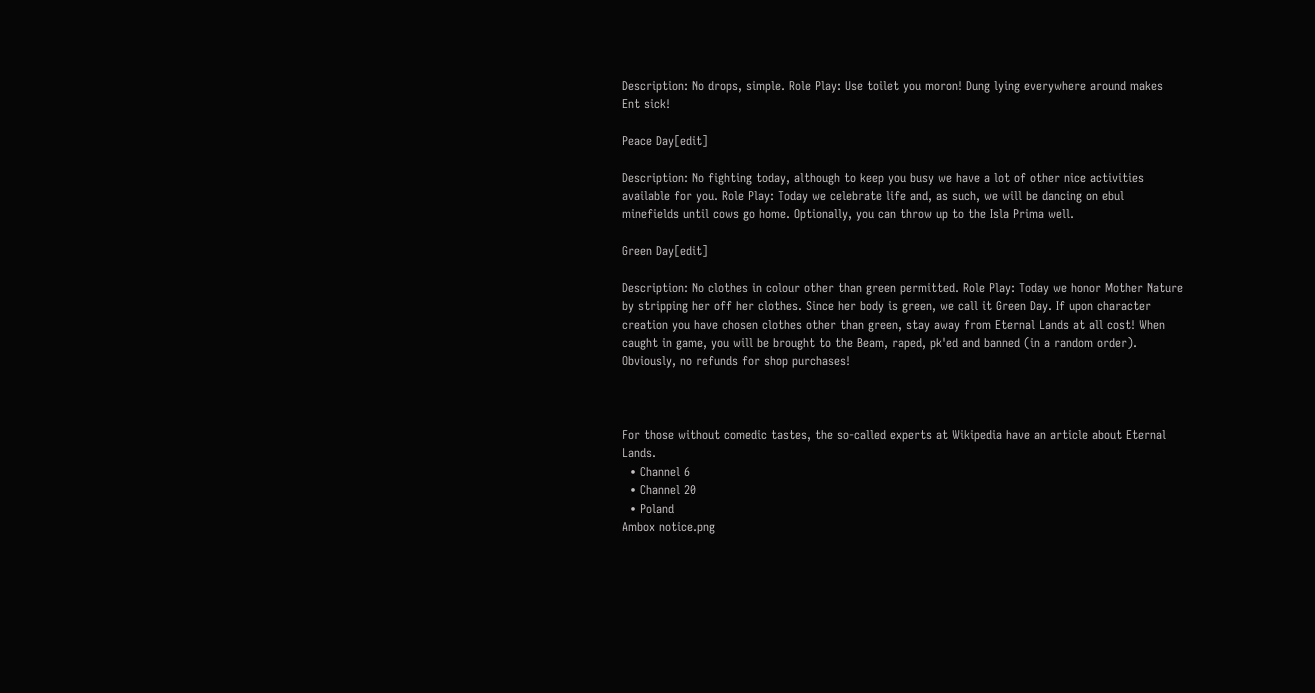Description: No drops, simple. Role Play: Use toilet you moron! Dung lying everywhere around makes Ent sick!

Peace Day[edit]

Description: No fighting today, although to keep you busy we have a lot of other nice activities available for you. Role Play: Today we celebrate life and, as such, we will be dancing on ebul minefields until cows go home. Optionally, you can throw up to the Isla Prima well.

Green Day[edit]

Description: No clothes in colour other than green permitted. Role Play: Today we honor Mother Nature by stripping her off her clothes. Since her body is green, we call it Green Day. If upon character creation you have chosen clothes other than green, stay away from Eternal Lands at all cost! When caught in game, you will be brought to the Beam, raped, pk'ed and banned (in a random order). Obviously, no refunds for shop purchases!



For those without comedic tastes, the so-called experts at Wikipedia have an article about Eternal Lands.
  • Channel 6
  • Channel 20
  • Poland
Ambox notice.png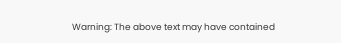Warning: The above text may have contained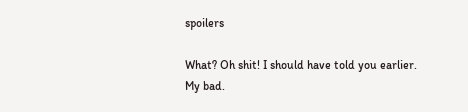spoilers

What? Oh shit! I should have told you earlier. My bad.